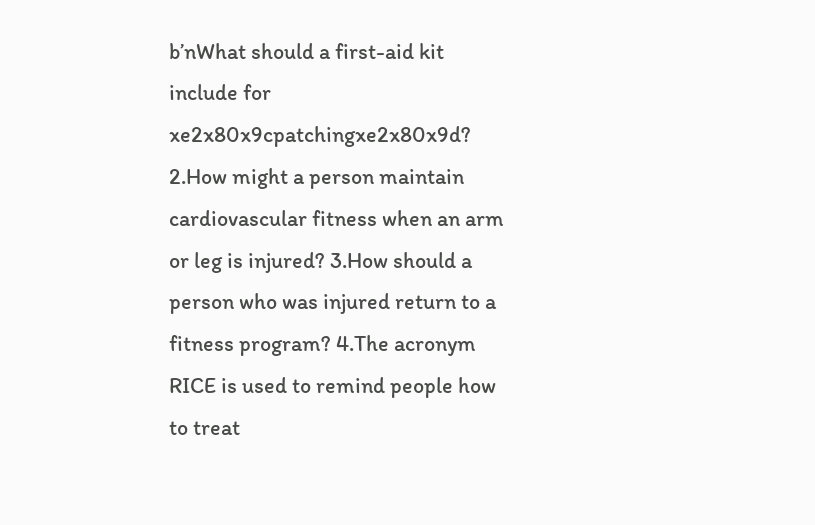b’nWhat should a first-aid kit include for xe2x80x9cpatchingxe2x80x9d? 2.How might a person maintain cardiovascular fitness when an arm or leg is injured? 3.How should a person who was injured return to a fitness program? 4.The acronym RICE is used to remind people how to treat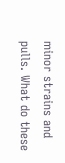minor strains and pulls. What do these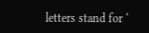letters stand for ‘